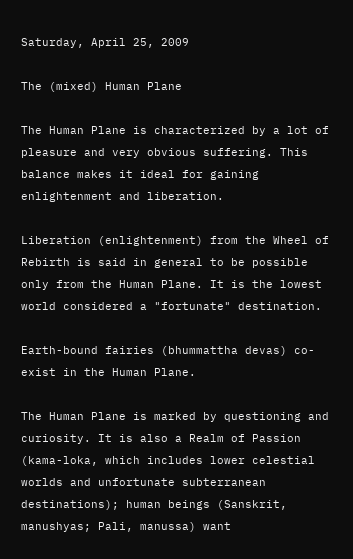Saturday, April 25, 2009

The (mixed) Human Plane

The Human Plane is characterized by a lot of pleasure and very obvious suffering. This balance makes it ideal for gaining enlightenment and liberation.

Liberation (enlightenment) from the Wheel of Rebirth is said in general to be possible only from the Human Plane. It is the lowest world considered a "fortunate" destination.

Earth-bound fairies (bhummattha devas) co-exist in the Human Plane.

The Human Plane is marked by questioning and curiosity. It is also a Realm of Passion (kama-loka, which includes lower celestial worlds and unfortunate subterranean destinations); human beings (Sanskrit, manushyas; Pali, manussa) want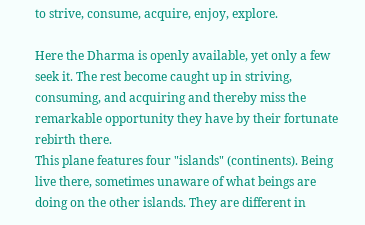to strive, consume, acquire, enjoy, explore.

Here the Dharma is openly available, yet only a few seek it. The rest become caught up in striving, consuming, and acquiring and thereby miss the remarkable opportunity they have by their fortunate rebirth there.
This plane features four "islands" (continents). Being live there, sometimes unaware of what beings are doing on the other islands. They are different in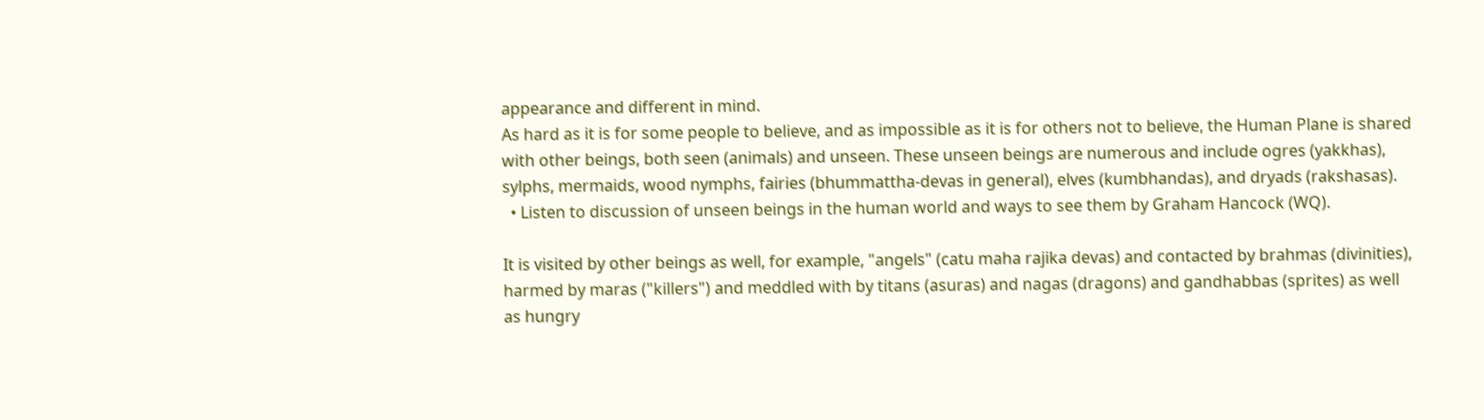appearance and different in mind.
As hard as it is for some people to believe, and as impossible as it is for others not to believe, the Human Plane is shared with other beings, both seen (animals) and unseen. These unseen beings are numerous and include ogres (yakkhas), sylphs, mermaids, wood nymphs, fairies (bhummattha-devas in general), elves (kumbhandas), and dryads (rakshasas).
  • Listen to discussion of unseen beings in the human world and ways to see them by Graham Hancock (WQ).

It is visited by other beings as well, for example, "angels" (catu maha rajika devas) and contacted by brahmas (divinities), harmed by maras ("killers") and meddled with by titans (asuras) and nagas (dragons) and gandhabbas (sprites) as well as hungry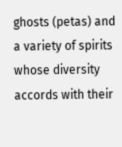ghosts (petas) and a variety of spirits whose diversity accords with their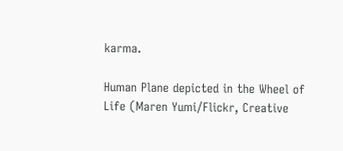karma.

Human Plane depicted in the Wheel of Life (Maren Yumi/Flickr, Creative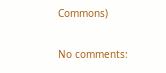Commons)

No comments: